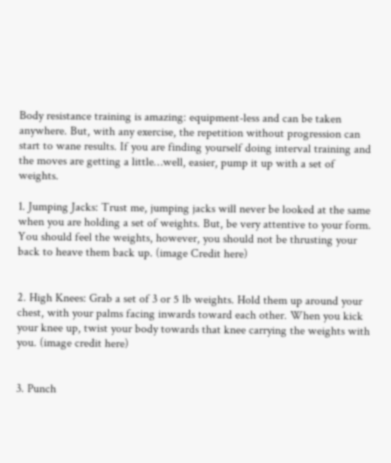Body resistance training is amazing: equipment-less and can be taken anywhere. But, with any exercise, the repetition without progression can start to wane results. If you are finding yourself doing interval training and the moves are getting a little…well, easier, pump it up with a set of weights.

1. Jumping Jacks: Trust me, jumping jacks will never be looked at the same when you are holding a set of weights. But, be very attentive to your form. You should feel the weights, however, you should not be thrusting your back to heave them back up. (image Credit here)


2. High Knees: Grab a set of 3 or 5 lb weights. Hold them up around your chest, with your palms facing inwards toward each other. When you kick your knee up, twist your body towards that knee carrying the weights with you. (image credit here)


3. Punch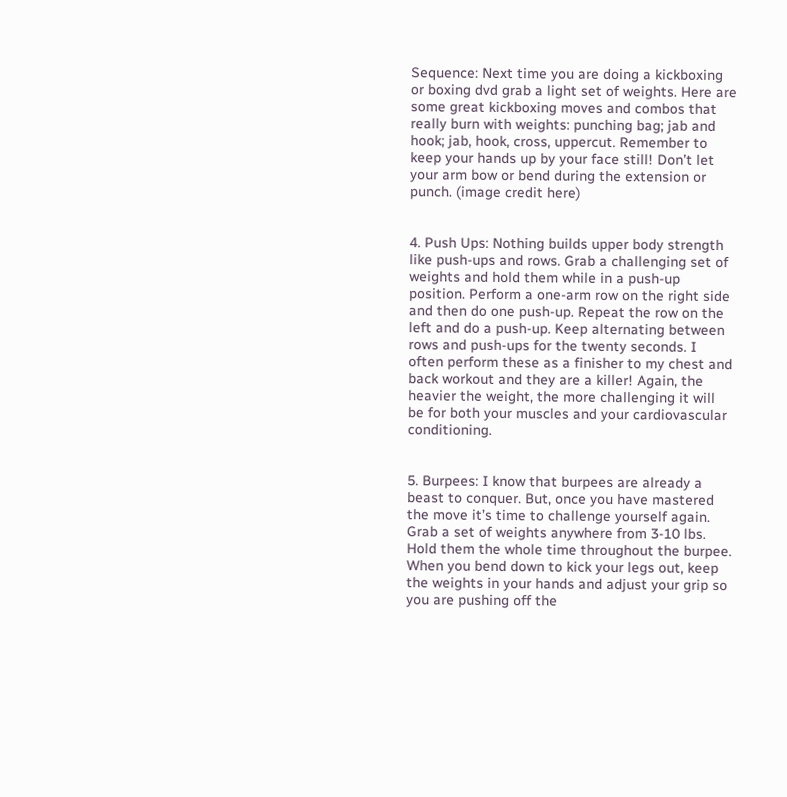Sequence: Next time you are doing a kickboxing or boxing dvd grab a light set of weights. Here are some great kickboxing moves and combos that really burn with weights: punching bag; jab and hook; jab, hook, cross, uppercut. Remember to keep your hands up by your face still! Don’t let your arm bow or bend during the extension or punch. (image credit here)


4. Push Ups: Nothing builds upper body strength like push-ups and rows. Grab a challenging set of weights and hold them while in a push-up position. Perform a one-arm row on the right side and then do one push-up. Repeat the row on the left and do a push-up. Keep alternating between rows and push-ups for the twenty seconds. I often perform these as a finisher to my chest and back workout and they are a killer! Again, the heavier the weight, the more challenging it will be for both your muscles and your cardiovascular conditioning.


5. Burpees: I know that burpees are already a beast to conquer. But, once you have mastered the move it’s time to challenge yourself again. Grab a set of weights anywhere from 3-10 lbs. Hold them the whole time throughout the burpee. When you bend down to kick your legs out, keep the weights in your hands and adjust your grip so you are pushing off the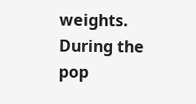weights. During the pop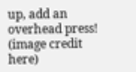up, add an overhead press! (image credit here)